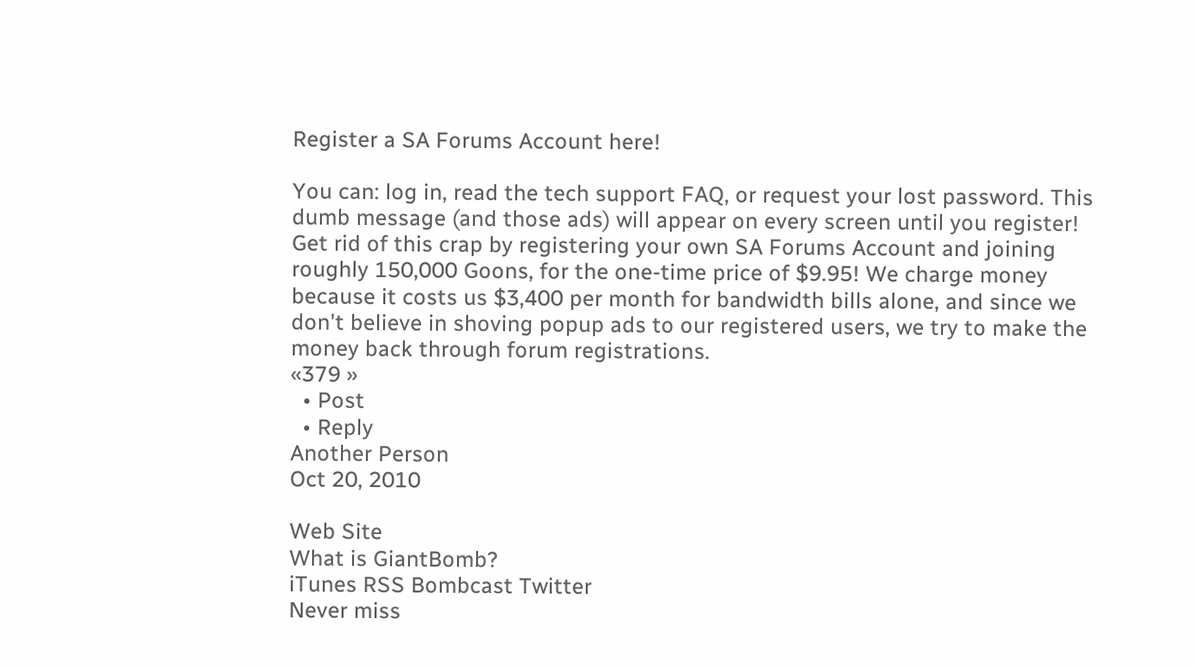Register a SA Forums Account here!

You can: log in, read the tech support FAQ, or request your lost password. This dumb message (and those ads) will appear on every screen until you register! Get rid of this crap by registering your own SA Forums Account and joining roughly 150,000 Goons, for the one-time price of $9.95! We charge money because it costs us $3,400 per month for bandwidth bills alone, and since we don't believe in shoving popup ads to our registered users, we try to make the money back through forum registrations.
«379 »
  • Post
  • Reply
Another Person
Oct 20, 2010

Web Site
What is GiantBomb?
iTunes RSS Bombcast Twitter
Never miss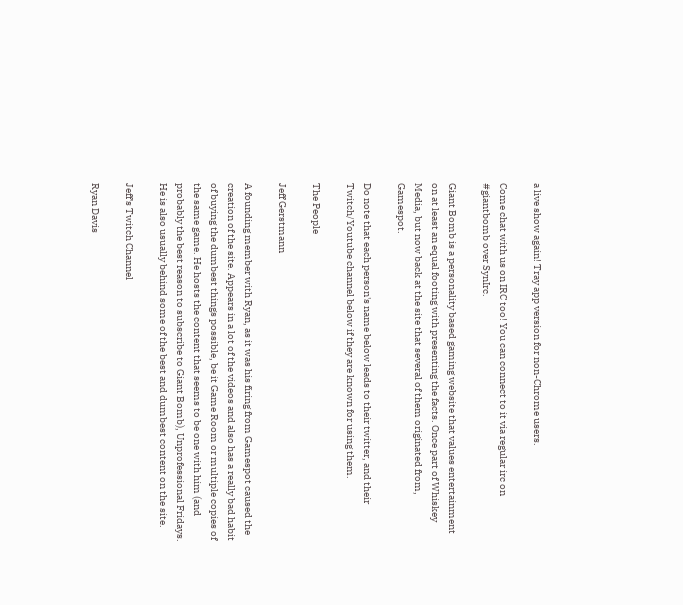a live show again! Tray app version for non-Chrome users.

Come chat with us on IRC too! You can connect to it via regular irc on #giantbomb over SynIrc.

Giant Bomb is a personality based gaming website that values entertainment on at least an equal footing with presenting the facts. Once part of Whiskey Media, but now back at the site that several of them originated from, Gamespot.

Do note that each person's name below leads to their twitter, and their Twitch/Youtube channel below if they are known for using them.

The People

Jeff Gerstmann

A founding member with Ryan, as it was his firing from Gamespot caused the creation of the site. Appears in a lot of the videos and also has a really bad habit of buying the dumbest things possible, be it Game Room or multiple copies of the same game. He hosts the content that seems to be one with him (and probably the best reason to subscribe to Giant Bomb), Unprofessional Fridays. He is also usually behind some of the best and dumbest content on the site.

Jeff's Twitch Channel

Ryan Davis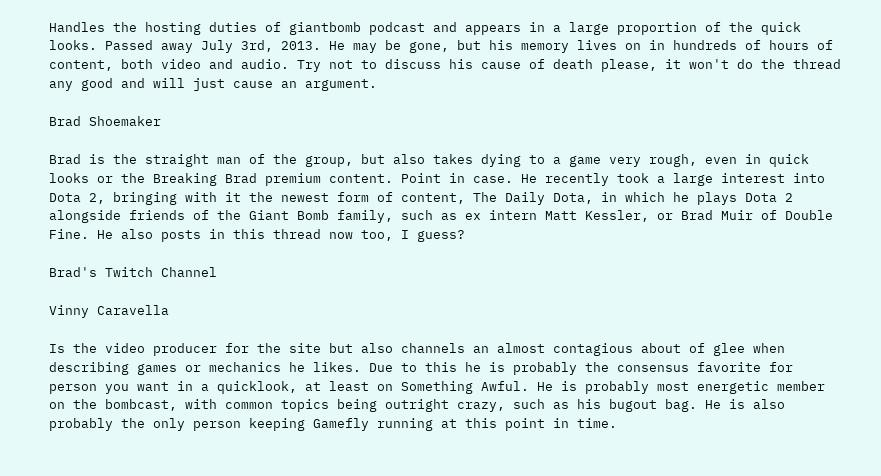Handles the hosting duties of giantbomb podcast and appears in a large proportion of the quick looks. Passed away July 3rd, 2013. He may be gone, but his memory lives on in hundreds of hours of content, both video and audio. Try not to discuss his cause of death please, it won't do the thread any good and will just cause an argument.

Brad Shoemaker

Brad is the straight man of the group, but also takes dying to a game very rough, even in quick looks or the Breaking Brad premium content. Point in case. He recently took a large interest into Dota 2, bringing with it the newest form of content, The Daily Dota, in which he plays Dota 2 alongside friends of the Giant Bomb family, such as ex intern Matt Kessler, or Brad Muir of Double Fine. He also posts in this thread now too, I guess?

Brad's Twitch Channel

Vinny Caravella

Is the video producer for the site but also channels an almost contagious about of glee when describing games or mechanics he likes. Due to this he is probably the consensus favorite for person you want in a quicklook, at least on Something Awful. He is probably most energetic member on the bombcast, with common topics being outright crazy, such as his bugout bag. He is also probably the only person keeping Gamefly running at this point in time.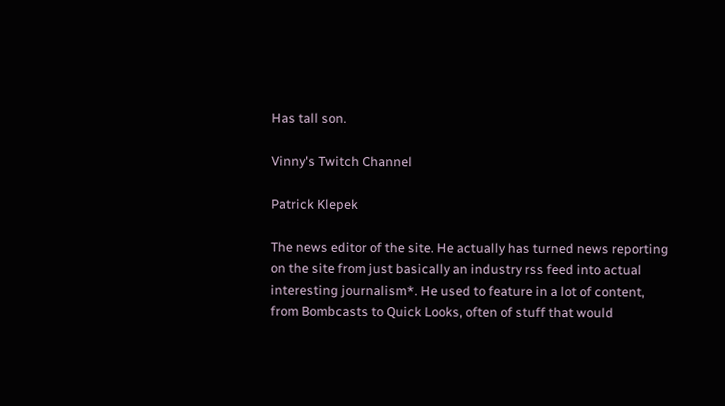Has tall son.

Vinny's Twitch Channel

Patrick Klepek

The news editor of the site. He actually has turned news reporting on the site from just basically an industry rss feed into actual interesting journalism*. He used to feature in a lot of content, from Bombcasts to Quick Looks, often of stuff that would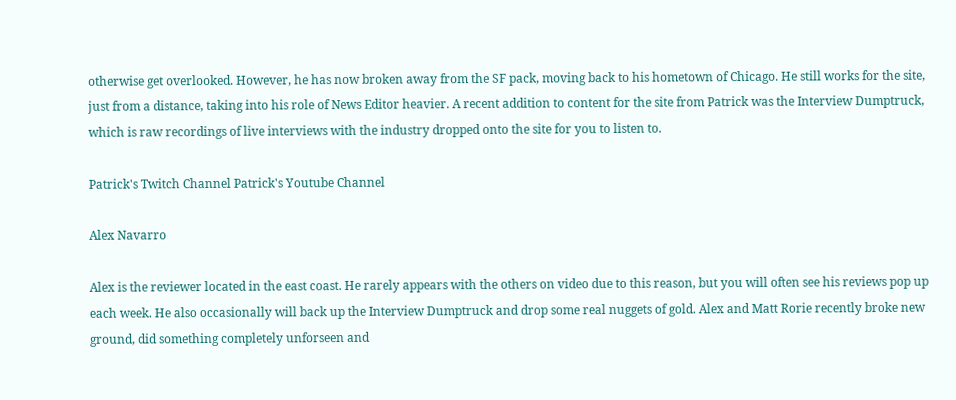otherwise get overlooked. However, he has now broken away from the SF pack, moving back to his hometown of Chicago. He still works for the site, just from a distance, taking into his role of News Editor heavier. A recent addition to content for the site from Patrick was the Interview Dumptruck, which is raw recordings of live interviews with the industry dropped onto the site for you to listen to.

Patrick's Twitch Channel Patrick's Youtube Channel

Alex Navarro

Alex is the reviewer located in the east coast. He rarely appears with the others on video due to this reason, but you will often see his reviews pop up each week. He also occasionally will back up the Interview Dumptruck and drop some real nuggets of gold. Alex and Matt Rorie recently broke new ground, did something completely unforseen and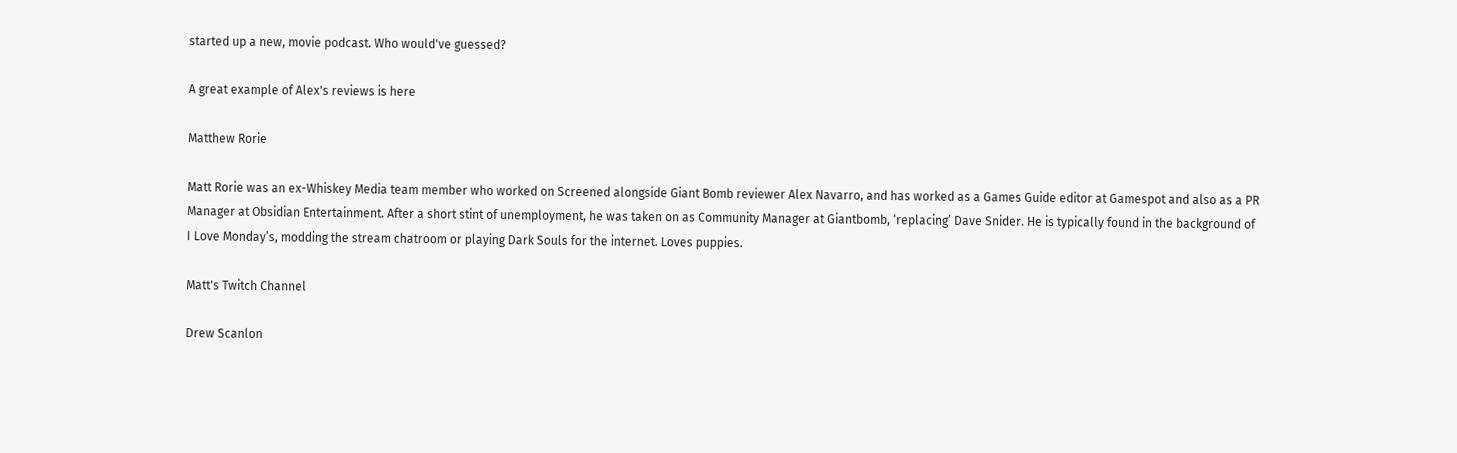started up a new, movie podcast. Who would've guessed?

A great example of Alex's reviews is here

Matthew Rorie

Matt Rorie was an ex-Whiskey Media team member who worked on Screened alongside Giant Bomb reviewer Alex Navarro, and has worked as a Games Guide editor at Gamespot and also as a PR Manager at Obsidian Entertainment. After a short stint of unemployment, he was taken on as Community Manager at Giantbomb, ‘replacing’ Dave Snider. He is typically found in the background of I Love Monday’s, modding the stream chatroom or playing Dark Souls for the internet. Loves puppies.

Matt's Twitch Channel

Drew Scanlon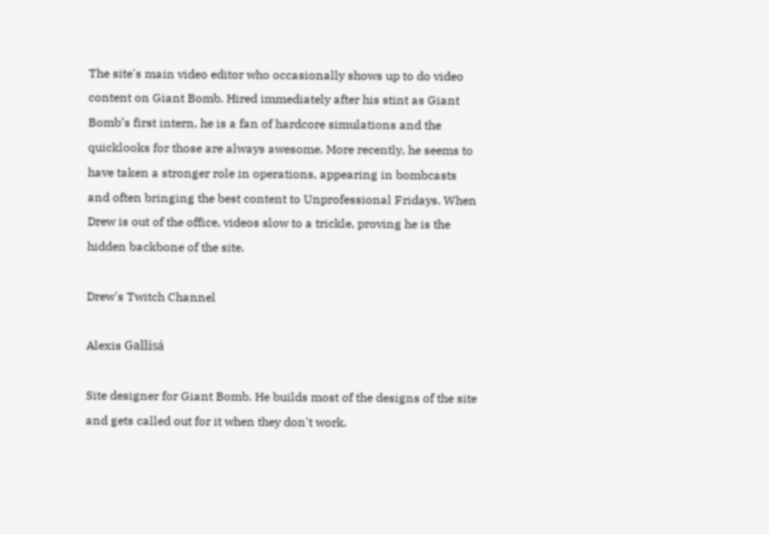The site's main video editor who occasionally shows up to do video content on Giant Bomb. Hired immediately after his stint as Giant Bomb’s first intern, he is a fan of hardcore simulations and the quicklooks for those are always awesome. More recently, he seems to have taken a stronger role in operations, appearing in bombcasts and often bringing the best content to Unprofessional Fridays. When Drew is out of the office, videos slow to a trickle, proving he is the hidden backbone of the site.

Drew's Twitch Channel

Alexis Gallisá

Site designer for Giant Bomb. He builds most of the designs of the site and gets called out for it when they don't work.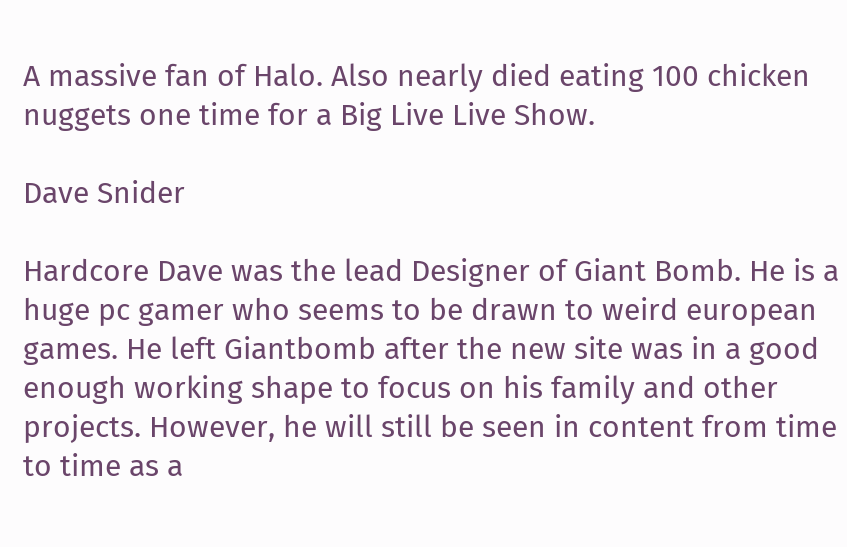A massive fan of Halo. Also nearly died eating 100 chicken nuggets one time for a Big Live Live Show.

Dave Snider

Hardcore Dave was the lead Designer of Giant Bomb. He is a huge pc gamer who seems to be drawn to weird european games. He left Giantbomb after the new site was in a good enough working shape to focus on his family and other projects. However, he will still be seen in content from time to time as a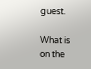guest.

What is on the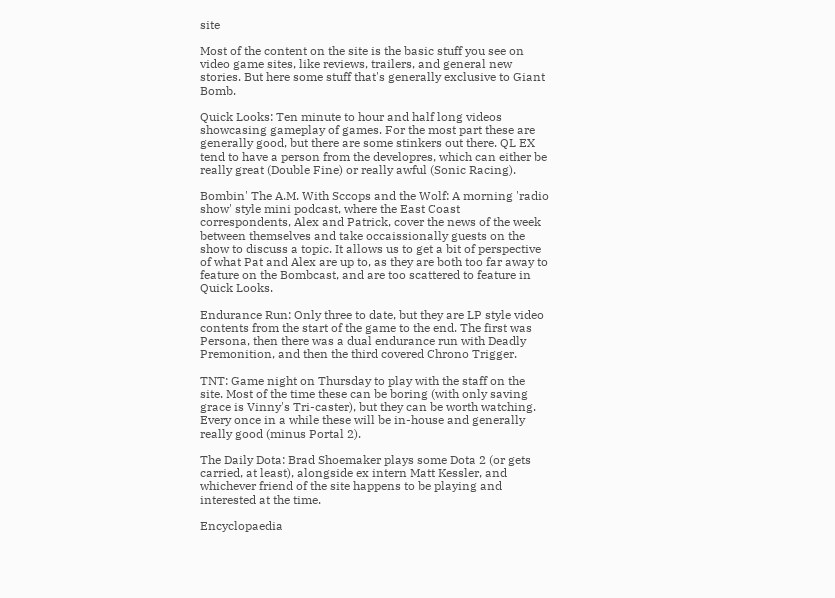site

Most of the content on the site is the basic stuff you see on video game sites, like reviews, trailers, and general new stories. But here some stuff that's generally exclusive to Giant Bomb.

Quick Looks: Ten minute to hour and half long videos showcasing gameplay of games. For the most part these are generally good, but there are some stinkers out there. QL EX tend to have a person from the developres, which can either be really great (Double Fine) or really awful (Sonic Racing).

Bombin' The A.M. With Sccops and the Wolf: A morning 'radio show' style mini podcast, where the East Coast correspondents, Alex and Patrick, cover the news of the week between themselves and take occaissionally guests on the show to discuss a topic. It allows us to get a bit of perspective of what Pat and Alex are up to, as they are both too far away to feature on the Bombcast, and are too scattered to feature in Quick Looks.

Endurance Run: Only three to date, but they are LP style video contents from the start of the game to the end. The first was Persona, then there was a dual endurance run with Deadly Premonition, and then the third covered Chrono Trigger.

TNT: Game night on Thursday to play with the staff on the site. Most of the time these can be boring (with only saving grace is Vinny's Tri-caster), but they can be worth watching. Every once in a while these will be in-house and generally really good (minus Portal 2).

The Daily Dota: Brad Shoemaker plays some Dota 2 (or gets carried, at least), alongside ex intern Matt Kessler, and whichever friend of the site happens to be playing and interested at the time.

Encyclopaedia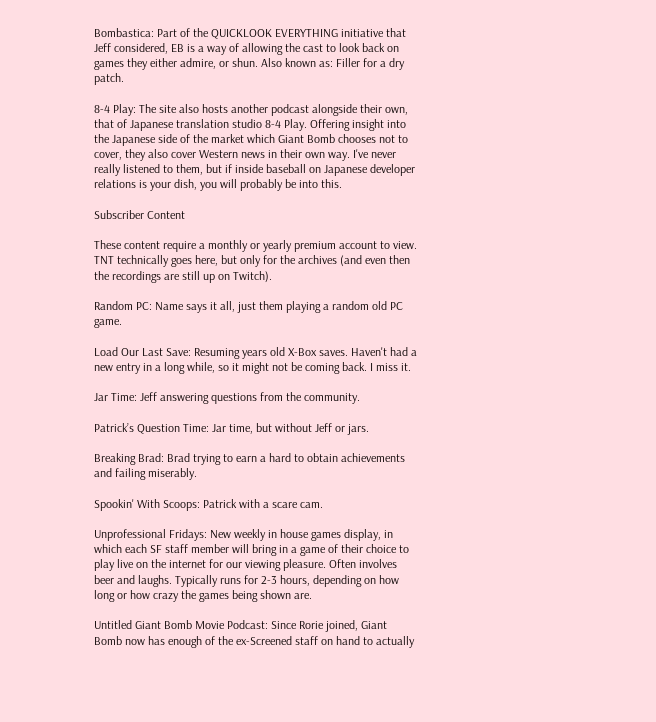Bombastica: Part of the QUICKLOOK EVERYTHING initiative that Jeff considered, EB is a way of allowing the cast to look back on games they either admire, or shun. Also known as: Filler for a dry patch.

8-4 Play: The site also hosts another podcast alongside their own, that of Japanese translation studio 8-4 Play. Offering insight into the Japanese side of the market which Giant Bomb chooses not to cover, they also cover Western news in their own way. I've never really listened to them, but if inside baseball on Japanese developer relations is your dish, you will probably be into this.

Subscriber Content

These content require a monthly or yearly premium account to view. TNT technically goes here, but only for the archives (and even then the recordings are still up on Twitch).

Random PC: Name says it all, just them playing a random old PC game.

Load Our Last Save: Resuming years old X-Box saves. Haven't had a new entry in a long while, so it might not be coming back. I miss it.

Jar Time: Jeff answering questions from the community.

Patrick’s Question Time: Jar time, but without Jeff or jars.

Breaking Brad: Brad trying to earn a hard to obtain achievements and failing miserably.

Spookin' With Scoops: Patrick with a scare cam.

Unprofessional Fridays: New weekly in house games display, in which each SF staff member will bring in a game of their choice to play live on the internet for our viewing pleasure. Often involves beer and laughs. Typically runs for 2-3 hours, depending on how long or how crazy the games being shown are.

Untitled Giant Bomb Movie Podcast: Since Rorie joined, Giant Bomb now has enough of the ex-Screened staff on hand to actually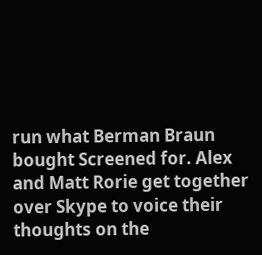run what Berman Braun bought Screened for. Alex and Matt Rorie get together over Skype to voice their thoughts on the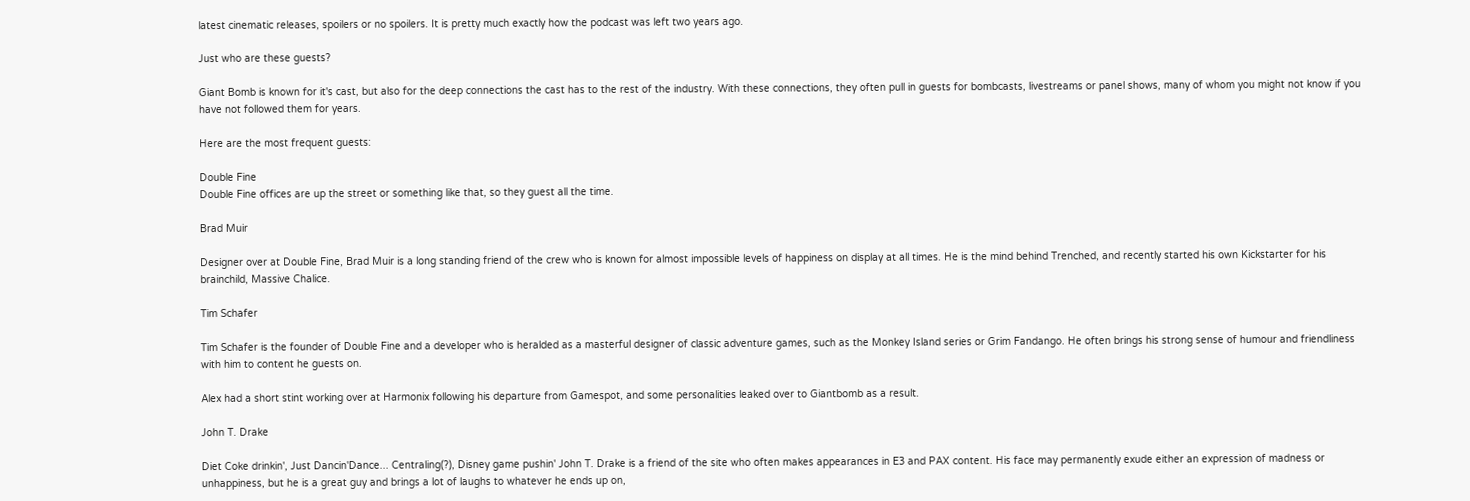latest cinematic releases, spoilers or no spoilers. It is pretty much exactly how the podcast was left two years ago.

Just who are these guests?

Giant Bomb is known for it's cast, but also for the deep connections the cast has to the rest of the industry. With these connections, they often pull in guests for bombcasts, livestreams or panel shows, many of whom you might not know if you have not followed them for years.

Here are the most frequent guests:

Double Fine
Double Fine offices are up the street or something like that, so they guest all the time.

Brad Muir

Designer over at Double Fine, Brad Muir is a long standing friend of the crew who is known for almost impossible levels of happiness on display at all times. He is the mind behind Trenched, and recently started his own Kickstarter for his brainchild, Massive Chalice.

Tim Schafer

Tim Schafer is the founder of Double Fine and a developer who is heralded as a masterful designer of classic adventure games, such as the Monkey Island series or Grim Fandango. He often brings his strong sense of humour and friendliness with him to content he guests on.

Alex had a short stint working over at Harmonix following his departure from Gamespot, and some personalities leaked over to Giantbomb as a result.

John T. Drake

Diet Coke drinkin', Just Dancin'Dance... Centraling(?), Disney game pushin' John T. Drake is a friend of the site who often makes appearances in E3 and PAX content. His face may permanently exude either an expression of madness or unhappiness, but he is a great guy and brings a lot of laughs to whatever he ends up on,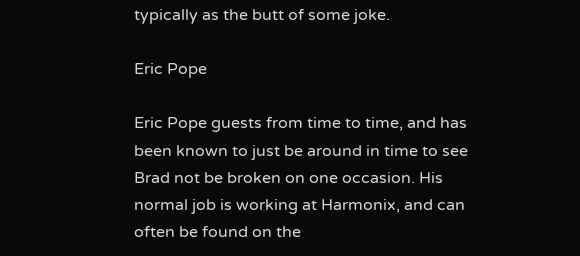typically as the butt of some joke.

Eric Pope

Eric Pope guests from time to time, and has been known to just be around in time to see Brad not be broken on one occasion. His normal job is working at Harmonix, and can often be found on the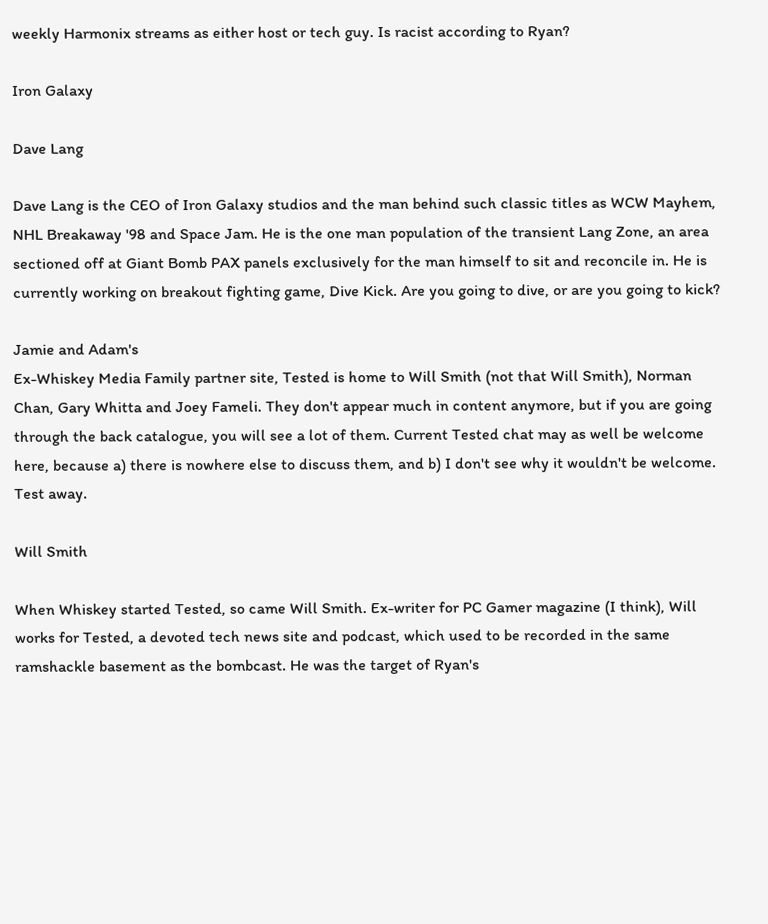weekly Harmonix streams as either host or tech guy. Is racist according to Ryan?

Iron Galaxy

Dave Lang

Dave Lang is the CEO of Iron Galaxy studios and the man behind such classic titles as WCW Mayhem, NHL Breakaway '98 and Space Jam. He is the one man population of the transient Lang Zone, an area sectioned off at Giant Bomb PAX panels exclusively for the man himself to sit and reconcile in. He is currently working on breakout fighting game, Dive Kick. Are you going to dive, or are you going to kick?

Jamie and Adam's
Ex-Whiskey Media Family partner site, Tested is home to Will Smith (not that Will Smith), Norman Chan, Gary Whitta and Joey Fameli. They don't appear much in content anymore, but if you are going through the back catalogue, you will see a lot of them. Current Tested chat may as well be welcome here, because a) there is nowhere else to discuss them, and b) I don't see why it wouldn't be welcome. Test away.

Will Smith

When Whiskey started Tested, so came Will Smith. Ex-writer for PC Gamer magazine (I think), Will works for Tested, a devoted tech news site and podcast, which used to be recorded in the same ramshackle basement as the bombcast. He was the target of Ryan's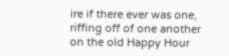ire if there ever was one, riffing off of one another on the old Happy Hour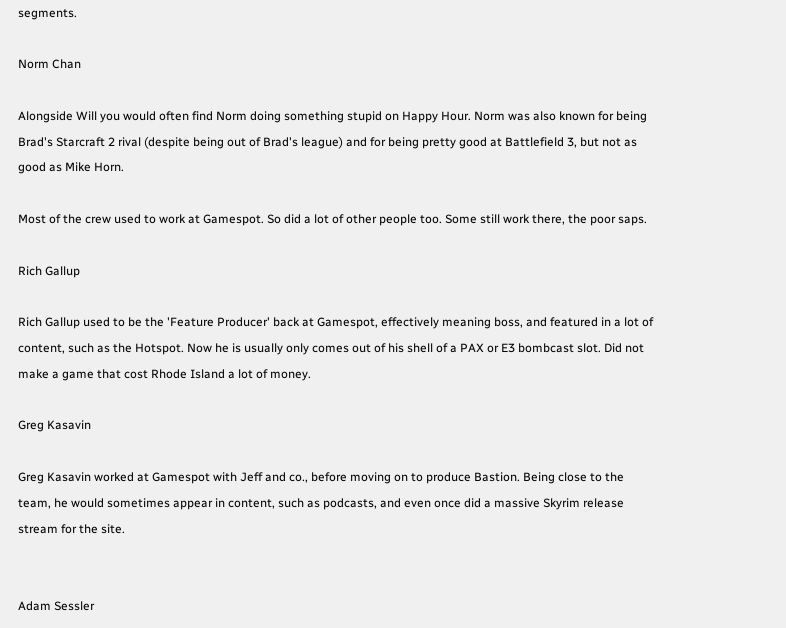segments.

Norm Chan

Alongside Will you would often find Norm doing something stupid on Happy Hour. Norm was also known for being Brad's Starcraft 2 rival (despite being out of Brad's league) and for being pretty good at Battlefield 3, but not as good as Mike Horn.

Most of the crew used to work at Gamespot. So did a lot of other people too. Some still work there, the poor saps.

Rich Gallup

Rich Gallup used to be the 'Feature Producer' back at Gamespot, effectively meaning boss, and featured in a lot of content, such as the Hotspot. Now he is usually only comes out of his shell of a PAX or E3 bombcast slot. Did not make a game that cost Rhode Island a lot of money.

Greg Kasavin

Greg Kasavin worked at Gamespot with Jeff and co., before moving on to produce Bastion. Being close to the team, he would sometimes appear in content, such as podcasts, and even once did a massive Skyrim release stream for the site.


Adam Sessler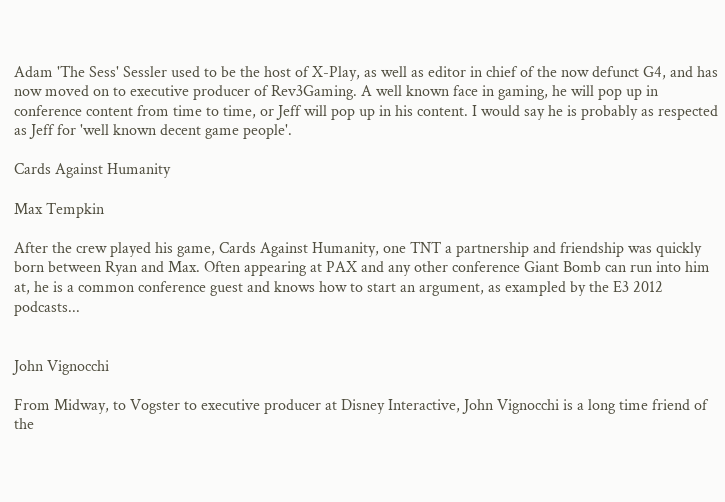Adam 'The Sess' Sessler used to be the host of X-Play, as well as editor in chief of the now defunct G4, and has now moved on to executive producer of Rev3Gaming. A well known face in gaming, he will pop up in conference content from time to time, or Jeff will pop up in his content. I would say he is probably as respected as Jeff for 'well known decent game people'.

Cards Against Humanity

Max Tempkin

After the crew played his game, Cards Against Humanity, one TNT a partnership and friendship was quickly born between Ryan and Max. Often appearing at PAX and any other conference Giant Bomb can run into him at, he is a common conference guest and knows how to start an argument, as exampled by the E3 2012 podcasts...


John Vignocchi

From Midway, to Vogster to executive producer at Disney Interactive, John Vignocchi is a long time friend of the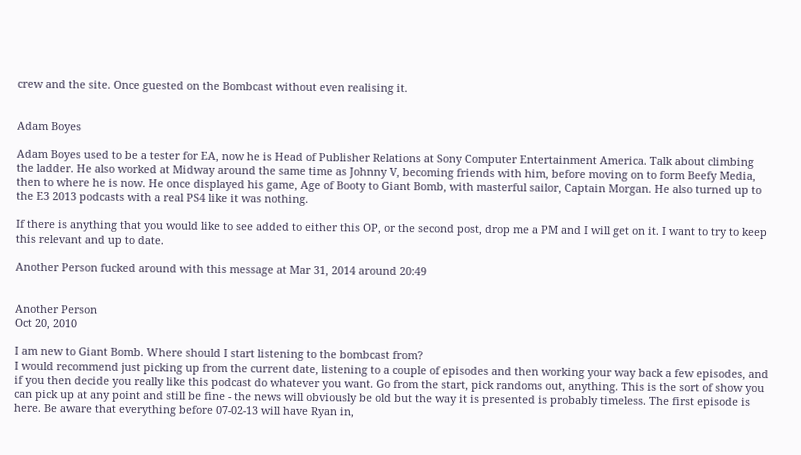crew and the site. Once guested on the Bombcast without even realising it.


Adam Boyes

Adam Boyes used to be a tester for EA, now he is Head of Publisher Relations at Sony Computer Entertainment America. Talk about climbing the ladder. He also worked at Midway around the same time as Johnny V, becoming friends with him, before moving on to form Beefy Media, then to where he is now. He once displayed his game, Age of Booty to Giant Bomb, with masterful sailor, Captain Morgan. He also turned up to the E3 2013 podcasts with a real PS4 like it was nothing.

If there is anything that you would like to see added to either this OP, or the second post, drop me a PM and I will get on it. I want to try to keep this relevant and up to date.

Another Person fucked around with this message at Mar 31, 2014 around 20:49


Another Person
Oct 20, 2010

I am new to Giant Bomb. Where should I start listening to the bombcast from?
I would recommend just picking up from the current date, listening to a couple of episodes and then working your way back a few episodes, and if you then decide you really like this podcast do whatever you want. Go from the start, pick randoms out, anything. This is the sort of show you can pick up at any point and still be fine - the news will obviously be old but the way it is presented is probably timeless. The first episode is here. Be aware that everything before 07-02-13 will have Ryan in,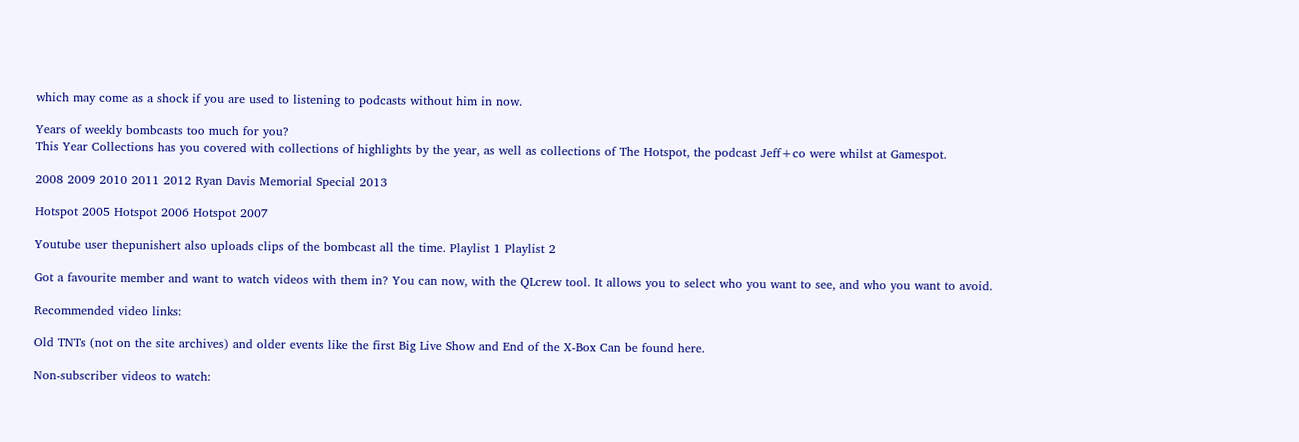which may come as a shock if you are used to listening to podcasts without him in now.

Years of weekly bombcasts too much for you?
This Year Collections has you covered with collections of highlights by the year, as well as collections of The Hotspot, the podcast Jeff+co were whilst at Gamespot.

2008 2009 2010 2011 2012 Ryan Davis Memorial Special 2013

Hotspot 2005 Hotspot 2006 Hotspot 2007

Youtube user thepunishert also uploads clips of the bombcast all the time. Playlist 1 Playlist 2

Got a favourite member and want to watch videos with them in? You can now, with the QLcrew tool. It allows you to select who you want to see, and who you want to avoid.

Recommended video links:

Old TNTs (not on the site archives) and older events like the first Big Live Show and End of the X-Box Can be found here.

Non-subscriber videos to watch: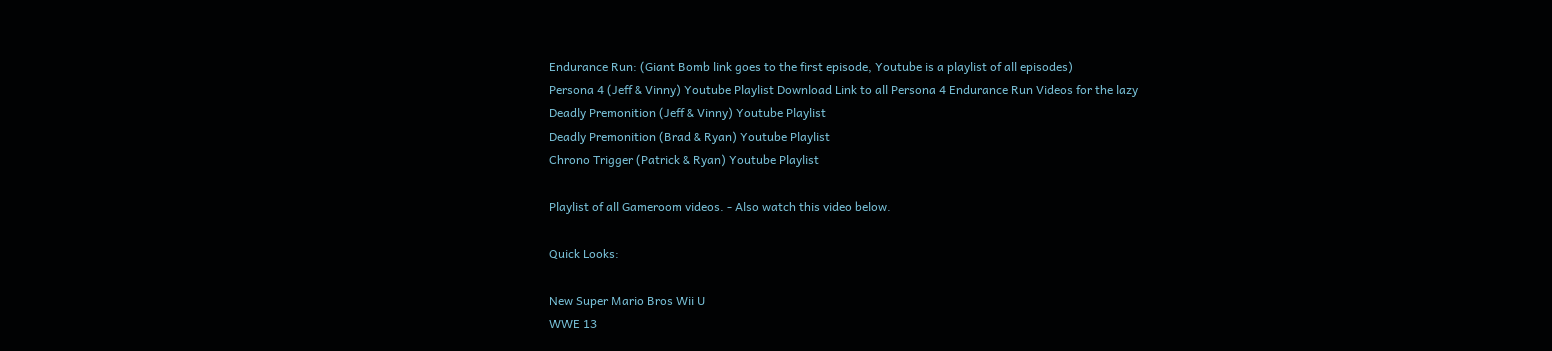Endurance Run: (Giant Bomb link goes to the first episode, Youtube is a playlist of all episodes)
Persona 4 (Jeff & Vinny) Youtube Playlist Download Link to all Persona 4 Endurance Run Videos for the lazy
Deadly Premonition (Jeff & Vinny) Youtube Playlist
Deadly Premonition (Brad & Ryan) Youtube Playlist
Chrono Trigger (Patrick & Ryan) Youtube Playlist

Playlist of all Gameroom videos. - Also watch this video below.

Quick Looks:

New Super Mario Bros Wii U
WWE 13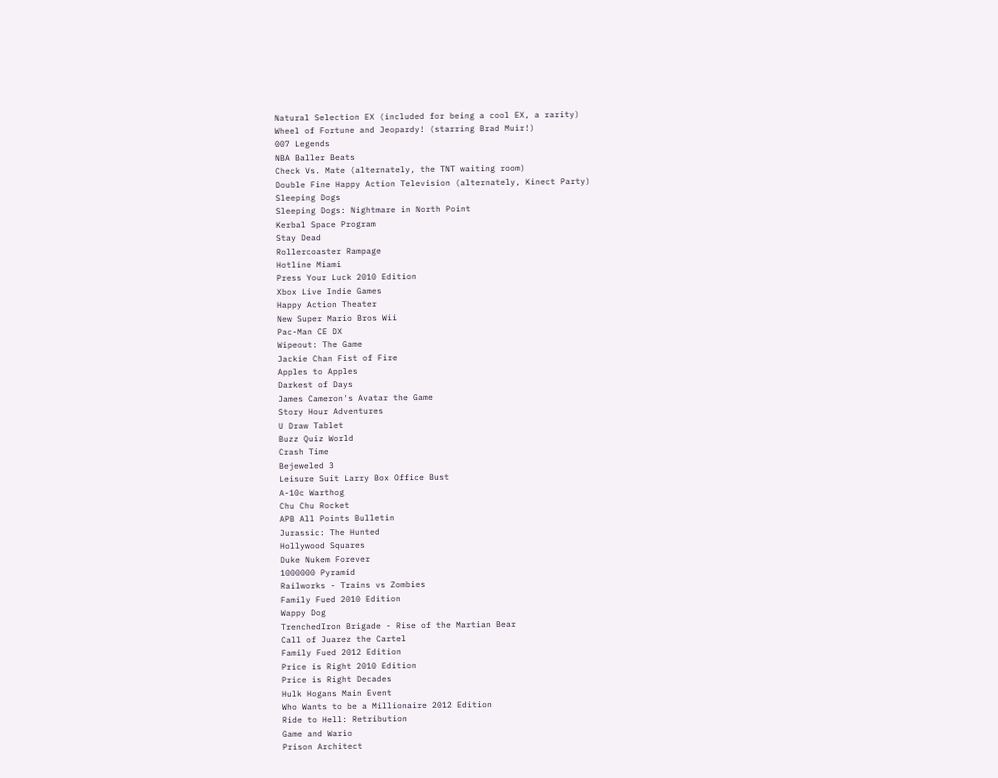Natural Selection EX (included for being a cool EX, a rarity)
Wheel of Fortune and Jeopardy! (starring Brad Muir!)
007 Legends
NBA Baller Beats
Check Vs. Mate (alternately, the TNT waiting room)
Double Fine Happy Action Television (alternately, Kinect Party)
Sleeping Dogs
Sleeping Dogs: Nightmare in North Point
Kerbal Space Program
Stay Dead
Rollercoaster Rampage
Hotline Miami
Press Your Luck 2010 Edition
Xbox Live Indie Games
Happy Action Theater
New Super Mario Bros Wii
Pac-Man CE DX
Wipeout: The Game
Jackie Chan Fist of Fire
Apples to Apples
Darkest of Days
James Cameron's Avatar the Game
Story Hour Adventures
U Draw Tablet
Buzz Quiz World
Crash Time
Bejeweled 3
Leisure Suit Larry Box Office Bust
A-10c Warthog
Chu Chu Rocket
APB All Points Bulletin
Jurassic: The Hunted
Hollywood Squares
Duke Nukem Forever
1000000 Pyramid
Railworks - Trains vs Zombies
Family Fued 2010 Edition
Wappy Dog
TrenchedIron Brigade - Rise of the Martian Bear
Call of Juarez the Cartel
Family Fued 2012 Edition
Price is Right 2010 Edition
Price is Right Decades
Hulk Hogans Main Event
Who Wants to be a Millionaire 2012 Edition
Ride to Hell: Retribution
Game and Wario
Prison Architect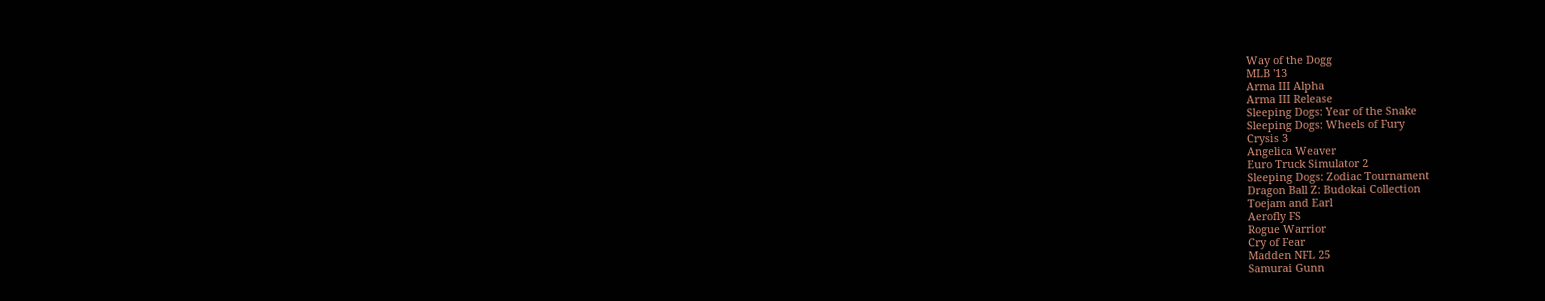Way of the Dogg
MLB '13
Arma III Alpha
Arma III Release
Sleeping Dogs: Year of the Snake
Sleeping Dogs: Wheels of Fury
Crysis 3
Angelica Weaver
Euro Truck Simulator 2
Sleeping Dogs: Zodiac Tournament
Dragon Ball Z: Budokai Collection
Toejam and Earl
Aerofly FS
Rogue Warrior
Cry of Fear
Madden NFL 25
Samurai Gunn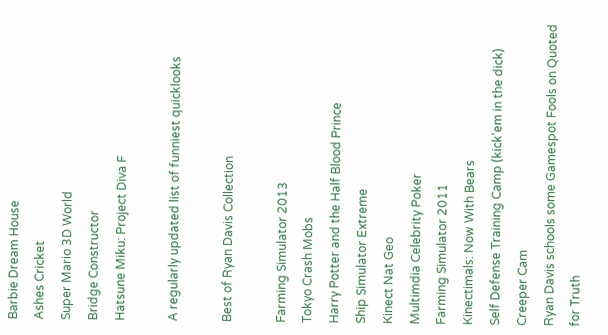Barbie Dream House
Ashes Cricket
Super Mario 3D World
Bridge Constructor
Hatsune Miku: Project Diva F

A regularly updated list of funniest quicklooks

Best of Ryan Davis Collection

Farming Simulator 2013
Tokyo Crash Mobs
Harry Potter and the Half Blood Prince
Ship Simulator Extreme
Kinect Nat Geo
Multimdia Celebrity Poker
Farming Simulator 2011
Kinectimals: Now With Bears
Self Defense Training Camp (kick'em in the dick)
Creeper Cam
Ryan Davis schools some Gamespot Fools on Quoted for Truth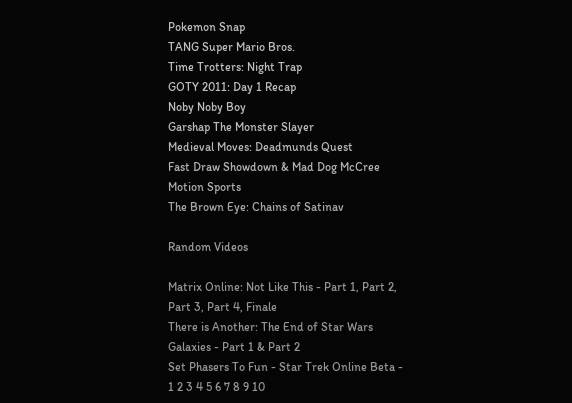Pokemon Snap
TANG Super Mario Bros.
Time Trotters: Night Trap
GOTY 2011: Day 1 Recap
Noby Noby Boy
Garshap The Monster Slayer
Medieval Moves: Deadmunds Quest
Fast Draw Showdown & Mad Dog McCree
Motion Sports
The Brown Eye: Chains of Satinav

Random Videos

Matrix Online: Not Like This - Part 1, Part 2, Part 3, Part 4, Finale
There is Another: The End of Star Wars Galaxies - Part 1 & Part 2
Set Phasers To Fun - Star Trek Online Beta - 1 2 3 4 5 6 7 8 9 10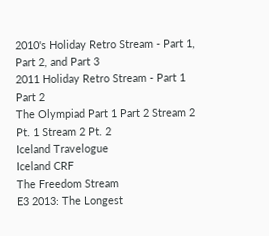2010's Holiday Retro Stream - Part 1, Part 2, and Part 3
2011 Holiday Retro Stream - Part 1 Part 2
The Olympiad Part 1 Part 2 Stream 2 Pt. 1 Stream 2 Pt. 2
Iceland Travelogue
Iceland CRF
The Freedom Stream
E3 2013: The Longest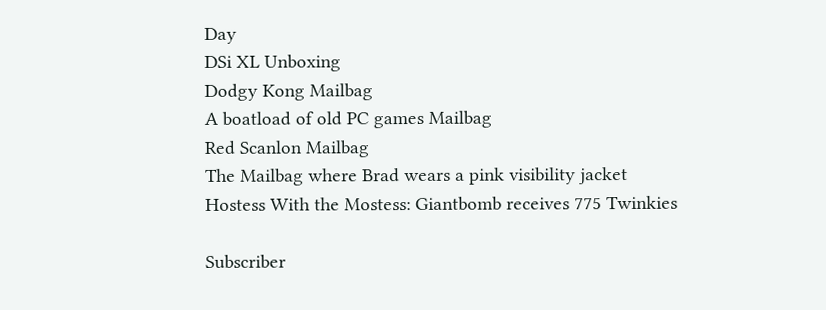Day
DSi XL Unboxing
Dodgy Kong Mailbag
A boatload of old PC games Mailbag
Red Scanlon Mailbag
The Mailbag where Brad wears a pink visibility jacket
Hostess With the Mostess: Giantbomb receives 775 Twinkies

Subscriber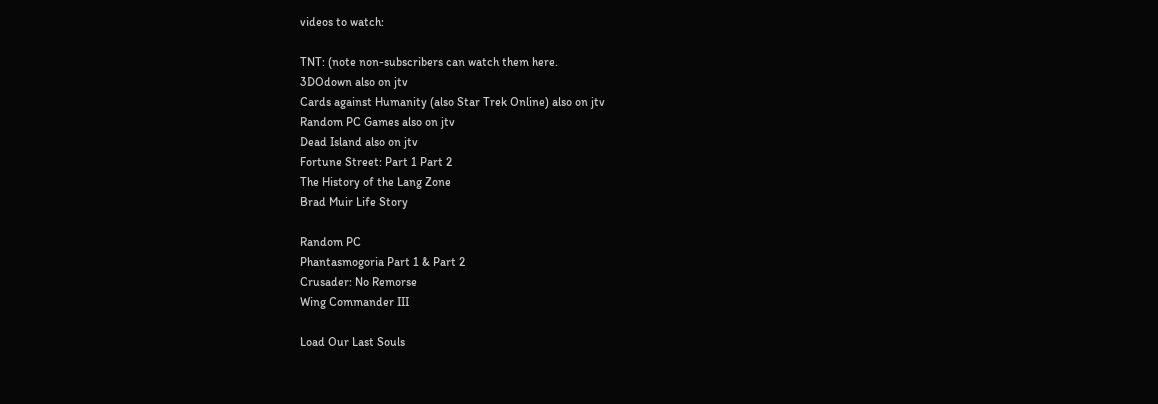videos to watch:

TNT: (note non-subscribers can watch them here.
3DOdown also on jtv
Cards against Humanity (also Star Trek Online) also on jtv
Random PC Games also on jtv
Dead Island also on jtv
Fortune Street: Part 1 Part 2
The History of the Lang Zone
Brad Muir Life Story

Random PC
Phantasmogoria Part 1 & Part 2
Crusader: No Remorse
Wing Commander III

Load Our Last Souls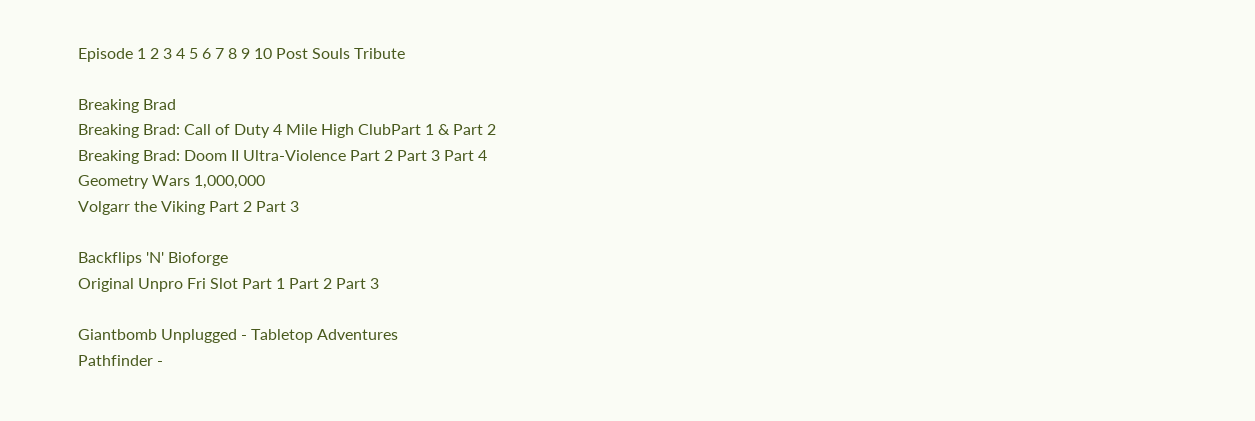Episode 1 2 3 4 5 6 7 8 9 10 Post Souls Tribute

Breaking Brad
Breaking Brad: Call of Duty 4 Mile High ClubPart 1 & Part 2
Breaking Brad: Doom II Ultra-Violence Part 2 Part 3 Part 4
Geometry Wars 1,000,000
Volgarr the Viking Part 2 Part 3

Backflips 'N' Bioforge
Original Unpro Fri Slot Part 1 Part 2 Part 3

Giantbomb Unplugged - Tabletop Adventures
Pathfinder -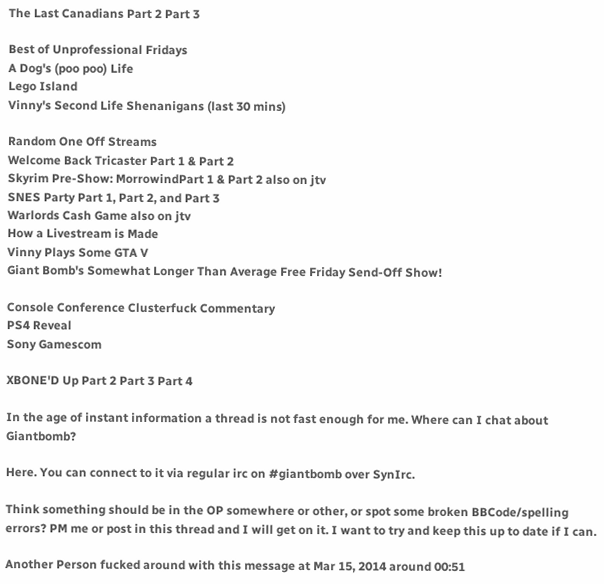The Last Canadians Part 2 Part 3

Best of Unprofessional Fridays
A Dog's (poo poo) Life
Lego Island
Vinny's Second Life Shenanigans (last 30 mins)

Random One Off Streams
Welcome Back Tricaster Part 1 & Part 2
Skyrim Pre-Show: MorrowindPart 1 & Part 2 also on jtv
SNES Party Part 1, Part 2, and Part 3
Warlords Cash Game also on jtv
How a Livestream is Made
Vinny Plays Some GTA V
Giant Bomb's Somewhat Longer Than Average Free Friday Send-Off Show!

Console Conference Clusterfuck Commentary
PS4 Reveal
Sony Gamescom

XBONE'D Up Part 2 Part 3 Part 4

In the age of instant information a thread is not fast enough for me. Where can I chat about Giantbomb?

Here. You can connect to it via regular irc on #giantbomb over SynIrc.

Think something should be in the OP somewhere or other, or spot some broken BBCode/spelling errors? PM me or post in this thread and I will get on it. I want to try and keep this up to date if I can.

Another Person fucked around with this message at Mar 15, 2014 around 00:51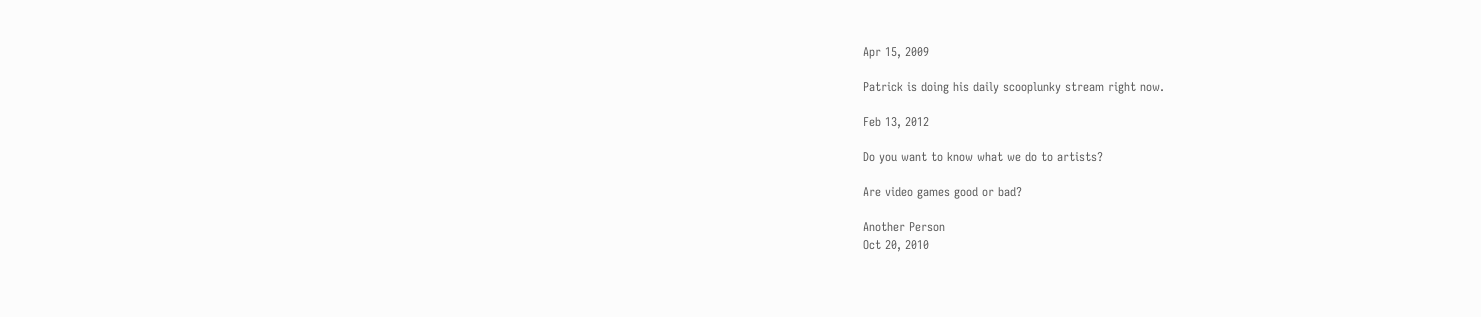Apr 15, 2009

Patrick is doing his daily scooplunky stream right now.

Feb 13, 2012

Do you want to know what we do to artists?

Are video games good or bad?

Another Person
Oct 20, 2010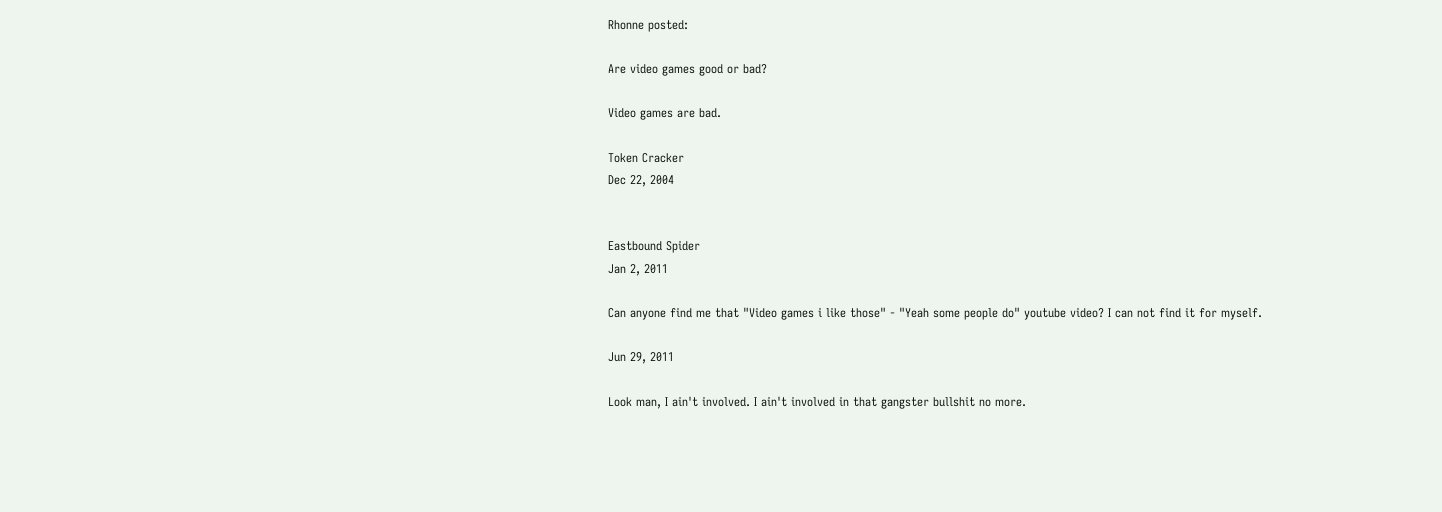Rhonne posted:

Are video games good or bad?

Video games are bad.

Token Cracker
Dec 22, 2004


Eastbound Spider
Jan 2, 2011

Can anyone find me that "Video games i like those" - "Yeah some people do" youtube video? I can not find it for myself.

Jun 29, 2011

Look man, I ain't involved. I ain't involved in that gangster bullshit no more.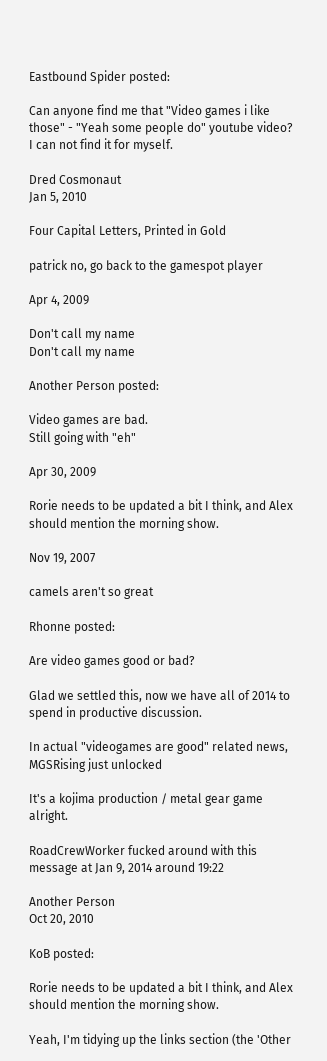Eastbound Spider posted:

Can anyone find me that "Video games i like those" - "Yeah some people do" youtube video? I can not find it for myself.

Dred Cosmonaut
Jan 5, 2010

Four Capital Letters, Printed in Gold

patrick no, go back to the gamespot player

Apr 4, 2009

Don't call my name
Don't call my name

Another Person posted:

Video games are bad.
Still going with "eh"

Apr 30, 2009

Rorie needs to be updated a bit I think, and Alex should mention the morning show.

Nov 19, 2007

camels aren't so great

Rhonne posted:

Are video games good or bad?

Glad we settled this, now we have all of 2014 to spend in productive discussion.

In actual "videogames are good" related news, MGSRising just unlocked

It's a kojima production / metal gear game alright.

RoadCrewWorker fucked around with this message at Jan 9, 2014 around 19:22

Another Person
Oct 20, 2010

KoB posted:

Rorie needs to be updated a bit I think, and Alex should mention the morning show.

Yeah, I'm tidying up the links section (the 'Other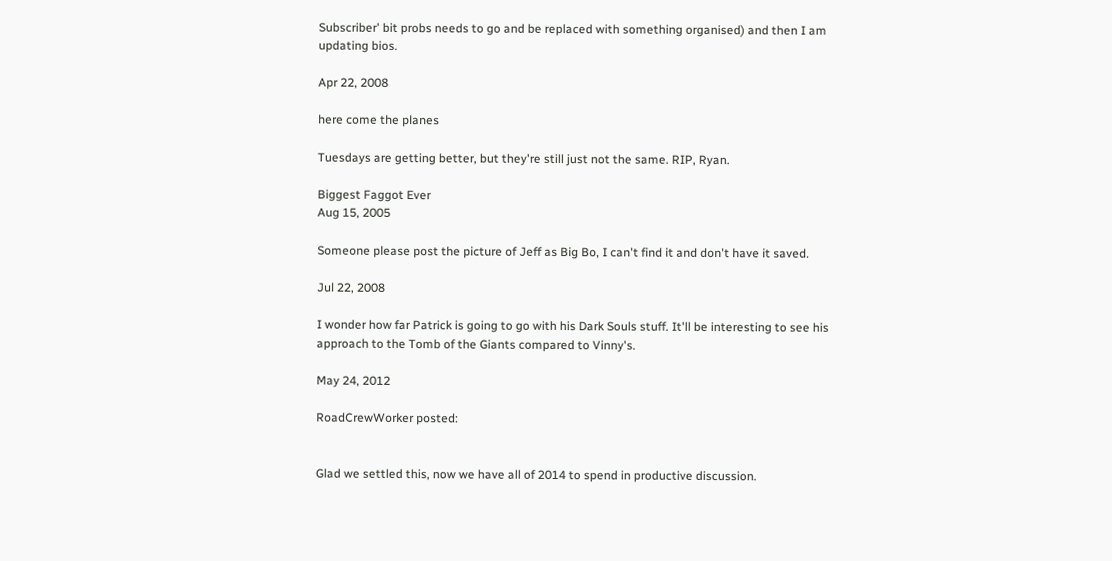Subscriber' bit probs needs to go and be replaced with something organised) and then I am updating bios.

Apr 22, 2008

here come the planes

Tuesdays are getting better, but they're still just not the same. RIP, Ryan.

Biggest Faggot Ever
Aug 15, 2005

Someone please post the picture of Jeff as Big Bo, I can't find it and don't have it saved.

Jul 22, 2008

I wonder how far Patrick is going to go with his Dark Souls stuff. It'll be interesting to see his approach to the Tomb of the Giants compared to Vinny's.

May 24, 2012

RoadCrewWorker posted:


Glad we settled this, now we have all of 2014 to spend in productive discussion.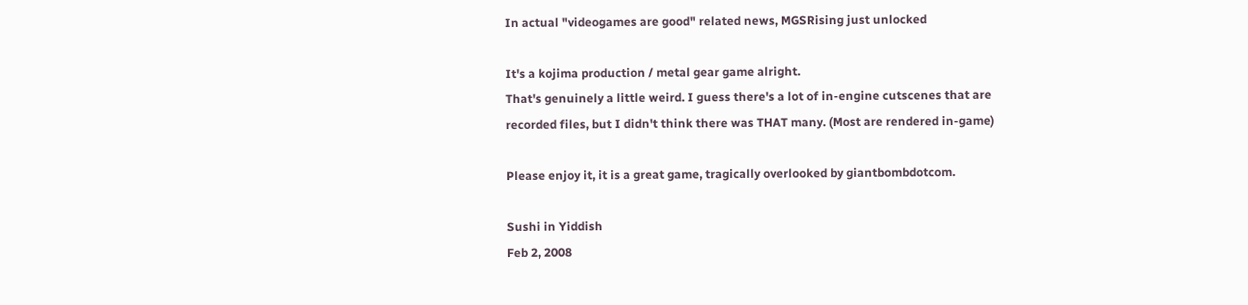In actual "videogames are good" related news, MGSRising just unlocked

It's a kojima production / metal gear game alright.
That's genuinely a little weird. I guess there's a lot of in-engine cutscenes that are recorded files, but I didn't think there was THAT many. (Most are rendered in-game)

Please enjoy it, it is a great game, tragically overlooked by giantbombdotcom.

Sushi in Yiddish
Feb 2, 2008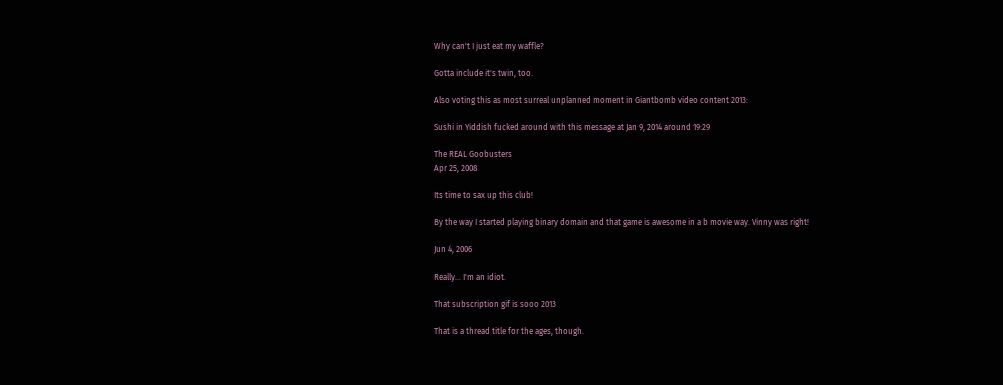Why can't I just eat my waffle?

Gotta include it's twin, too.

Also voting this as most surreal unplanned moment in Giantbomb video content 2013:

Sushi in Yiddish fucked around with this message at Jan 9, 2014 around 19:29

The REAL Goobusters
Apr 25, 2008

Its time to sax up this club!

By the way I started playing binary domain and that game is awesome in a b movie way. Vinny was right!

Jun 4, 2006

Really... I'm an idiot.

That subscription gif is sooo 2013

That is a thread title for the ages, though.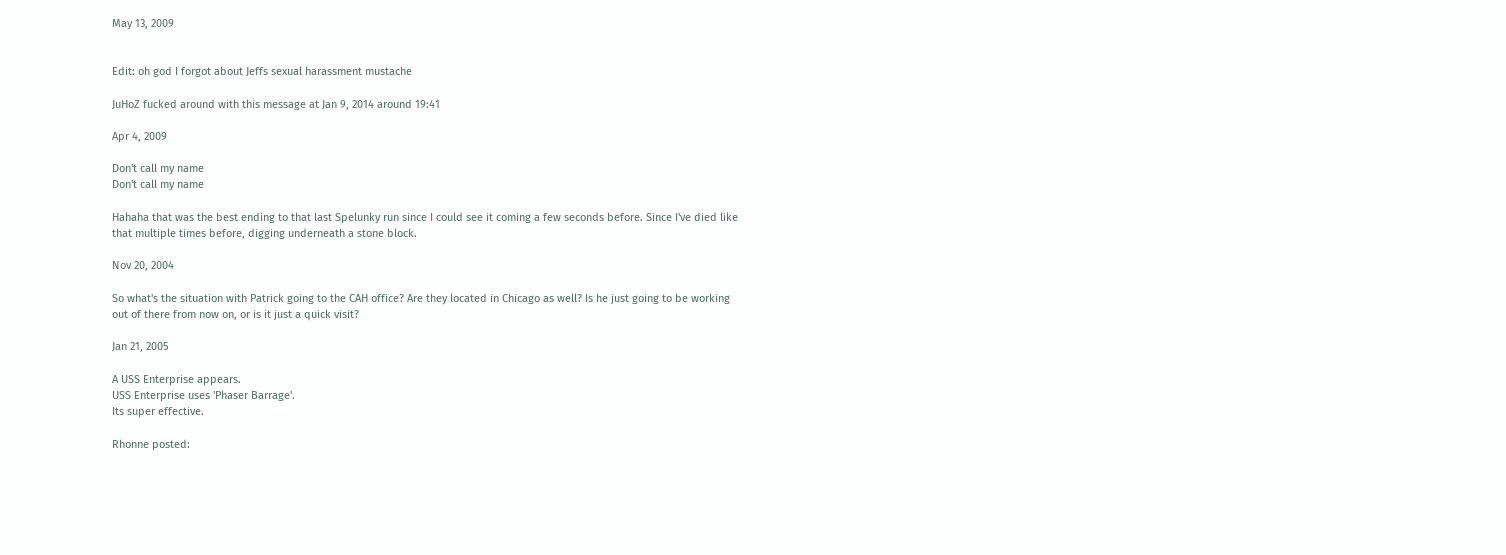May 13, 2009


Edit: oh god I forgot about Jeffs sexual harassment mustache

JuHoZ fucked around with this message at Jan 9, 2014 around 19:41

Apr 4, 2009

Don't call my name
Don't call my name

Hahaha that was the best ending to that last Spelunky run since I could see it coming a few seconds before. Since I've died like that multiple times before, digging underneath a stone block.

Nov 20, 2004

So what's the situation with Patrick going to the CAH office? Are they located in Chicago as well? Is he just going to be working out of there from now on, or is it just a quick visit?

Jan 21, 2005

A USS Enterprise appears.
USS Enterprise uses 'Phaser Barrage'.
Its super effective.

Rhonne posted: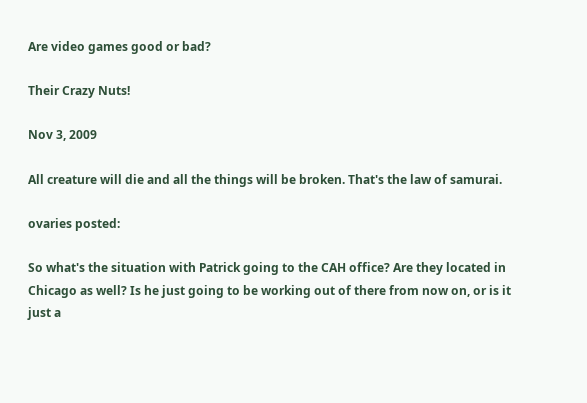Are video games good or bad?

Their Crazy Nuts!

Nov 3, 2009

All creature will die and all the things will be broken. That's the law of samurai.

ovaries posted:

So what's the situation with Patrick going to the CAH office? Are they located in Chicago as well? Is he just going to be working out of there from now on, or is it just a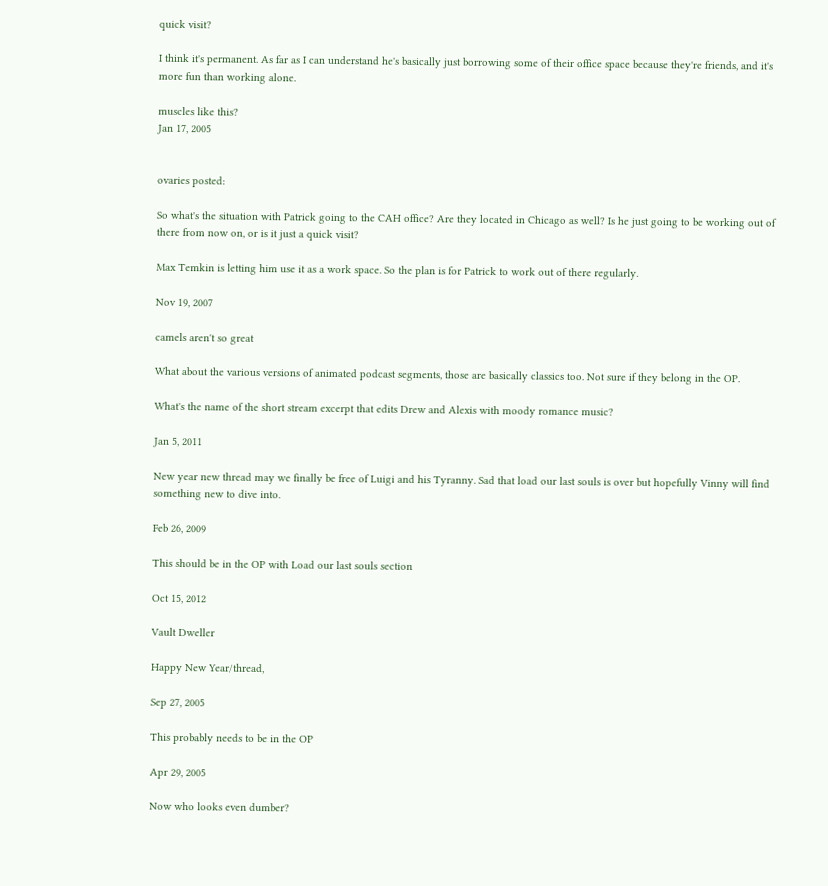quick visit?

I think it's permanent. As far as I can understand he's basically just borrowing some of their office space because they're friends, and it's more fun than working alone.

muscles like this?
Jan 17, 2005


ovaries posted:

So what's the situation with Patrick going to the CAH office? Are they located in Chicago as well? Is he just going to be working out of there from now on, or is it just a quick visit?

Max Temkin is letting him use it as a work space. So the plan is for Patrick to work out of there regularly.

Nov 19, 2007

camels aren't so great

What about the various versions of animated podcast segments, those are basically classics too. Not sure if they belong in the OP.

What's the name of the short stream excerpt that edits Drew and Alexis with moody romance music?

Jan 5, 2011

New year new thread may we finally be free of Luigi and his Tyranny. Sad that load our last souls is over but hopefully Vinny will find something new to dive into.

Feb 26, 2009

This should be in the OP with Load our last souls section

Oct 15, 2012

Vault Dweller

Happy New Year/thread,

Sep 27, 2005

This probably needs to be in the OP

Apr 29, 2005

Now who looks even dumber?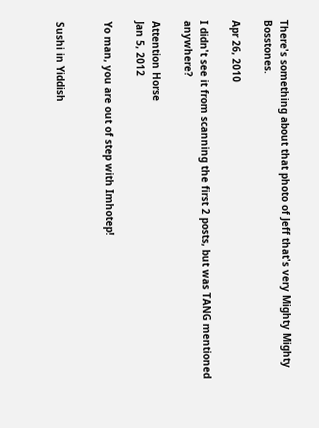There's something about that photo of Jeff that's very Mighty Mighty Bosstones.

Apr 26, 2010

I didn't see it from scanning the first 2 posts, but was TANG mentioned anywhere?

Attention Horse
Jan 5, 2012

Yo man, you are out of step with Imhotep!


Sushi in Yiddish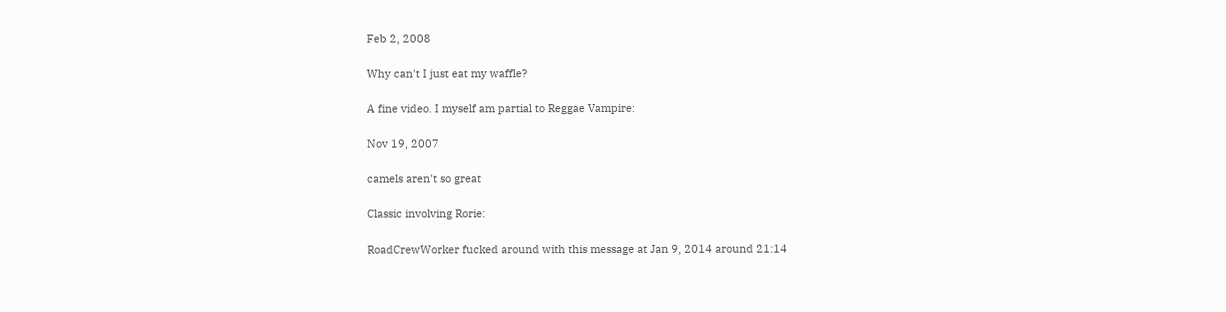Feb 2, 2008

Why can't I just eat my waffle?

A fine video. I myself am partial to Reggae Vampire:

Nov 19, 2007

camels aren't so great

Classic involving Rorie:

RoadCrewWorker fucked around with this message at Jan 9, 2014 around 21:14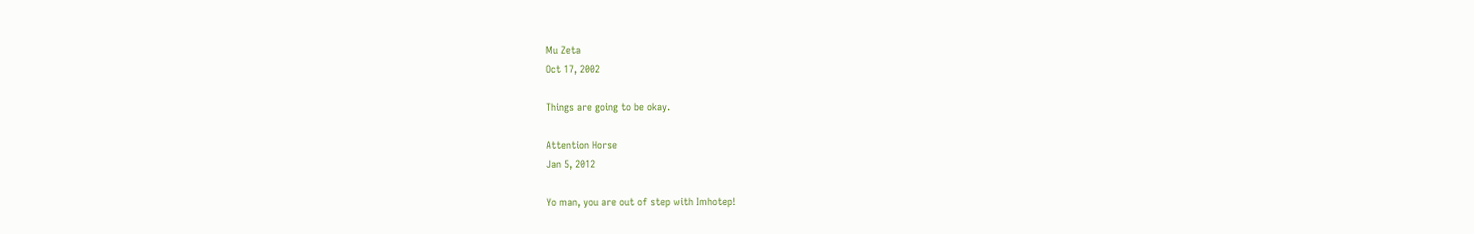Mu Zeta
Oct 17, 2002

Things are going to be okay.

Attention Horse
Jan 5, 2012

Yo man, you are out of step with Imhotep!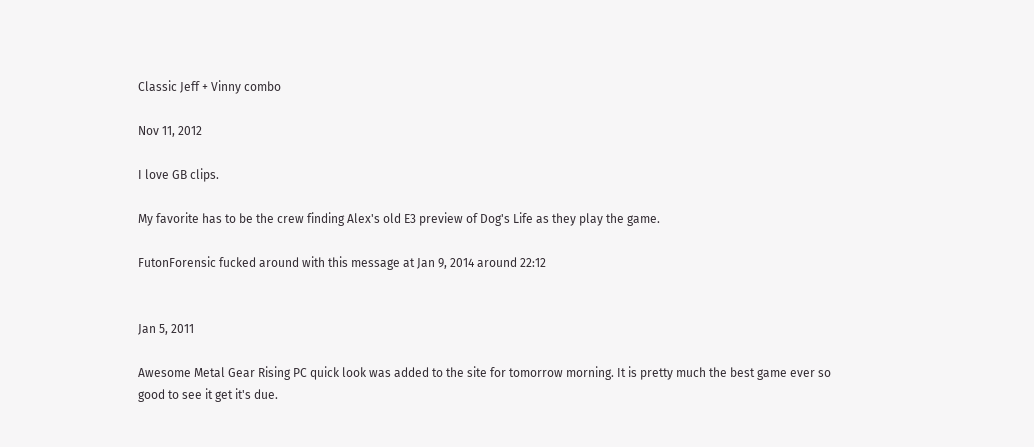Classic Jeff + Vinny combo

Nov 11, 2012

I love GB clips.

My favorite has to be the crew finding Alex's old E3 preview of Dog's Life as they play the game.

FutonForensic fucked around with this message at Jan 9, 2014 around 22:12


Jan 5, 2011

Awesome Metal Gear Rising PC quick look was added to the site for tomorrow morning. It is pretty much the best game ever so good to see it get it's due.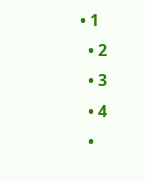• 1
  • 2
  • 3
  • 4
  •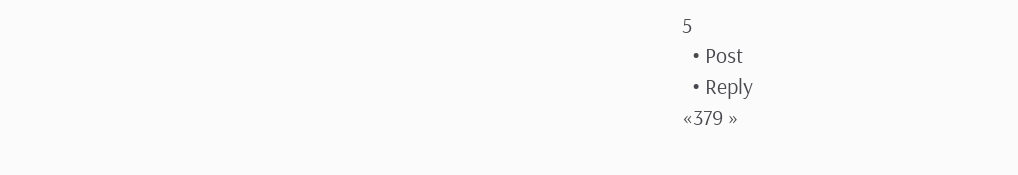5
  • Post
  • Reply
«379 »